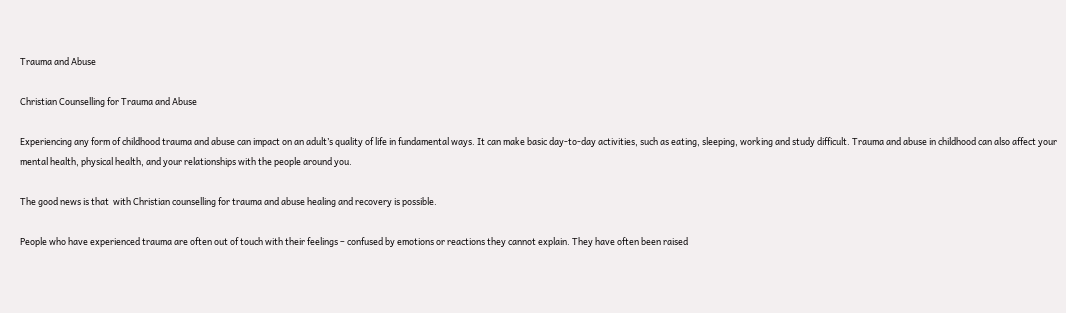Trauma and Abuse

Christian Counselling for Trauma and Abuse

Experiencing any form of childhood trauma and abuse can impact on an adult’s quality of life in fundamental ways. It can make basic day-to-day activities, such as eating, sleeping, working and study difficult. Trauma and abuse in childhood can also affect your mental health, physical health, and your relationships with the people around you.

The good news is that  with Christian counselling for trauma and abuse healing and recovery is possible.

People who have experienced trauma are often out of touch with their feelings – confused by emotions or reactions they cannot explain. They have often been raised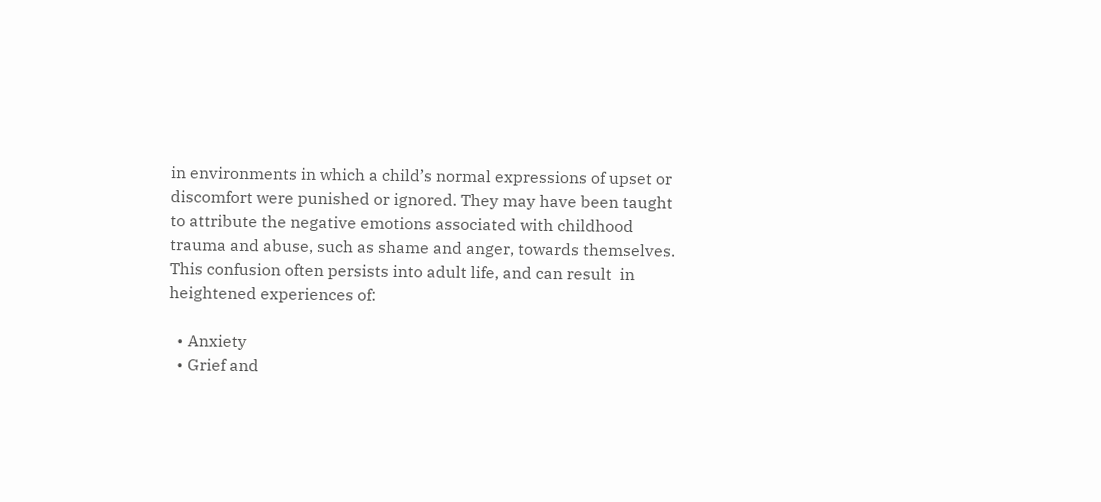in environments in which a child’s normal expressions of upset or discomfort were punished or ignored. They may have been taught to attribute the negative emotions associated with childhood trauma and abuse, such as shame and anger, towards themselves. This confusion often persists into adult life, and can result  in heightened experiences of:

  • Anxiety
  • Grief and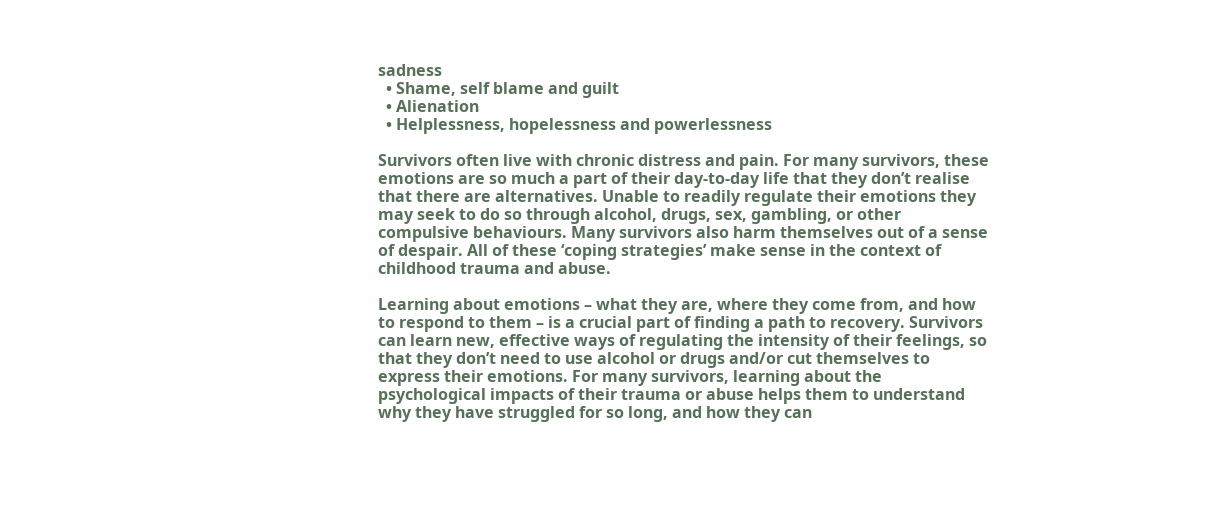sadness
  • Shame, self blame and guilt
  • Alienation
  • Helplessness, hopelessness and powerlessness

Survivors often live with chronic distress and pain. For many survivors, these emotions are so much a part of their day-to-day life that they don’t realise that there are alternatives. Unable to readily regulate their emotions they may seek to do so through alcohol, drugs, sex, gambling, or other compulsive behaviours. Many survivors also harm themselves out of a sense of despair. All of these ‘coping strategies’ make sense in the context of childhood trauma and abuse.

Learning about emotions – what they are, where they come from, and how to respond to them – is a crucial part of finding a path to recovery. Survivors can learn new, effective ways of regulating the intensity of their feelings, so that they don’t need to use alcohol or drugs and/or cut themselves to express their emotions. For many survivors, learning about the psychological impacts of their trauma or abuse helps them to understand why they have struggled for so long, and how they can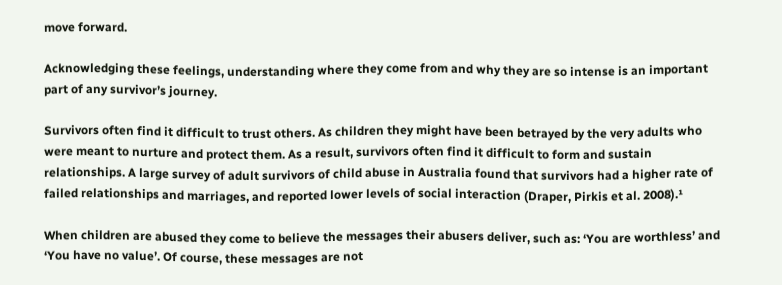move forward.

Acknowledging these feelings, understanding where they come from and why they are so intense is an important part of any survivor’s journey.

Survivors often find it difficult to trust others. As children they might have been betrayed by the very adults who were meant to nurture and protect them. As a result, survivors often find it difficult to form and sustain relationships. A large survey of adult survivors of child abuse in Australia found that survivors had a higher rate of failed relationships and marriages, and reported lower levels of social interaction (Draper, Pirkis et al. 2008).¹

When children are abused they come to believe the messages their abusers deliver, such as: ‘You are worthless’ and ‘You have no value’. Of course, these messages are not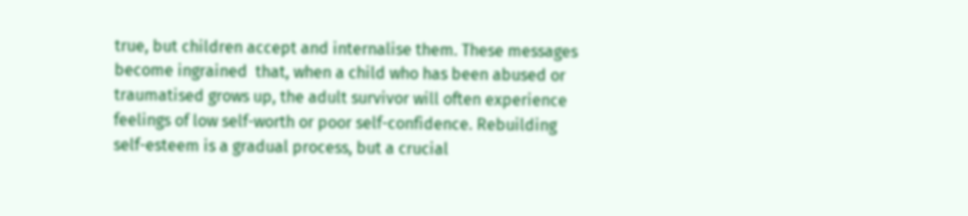true, but children accept and internalise them. These messages become ingrained  that, when a child who has been abused or traumatised grows up, the adult survivor will often experience feelings of low self-worth or poor self-confidence. Rebuilding self-esteem is a gradual process, but a crucial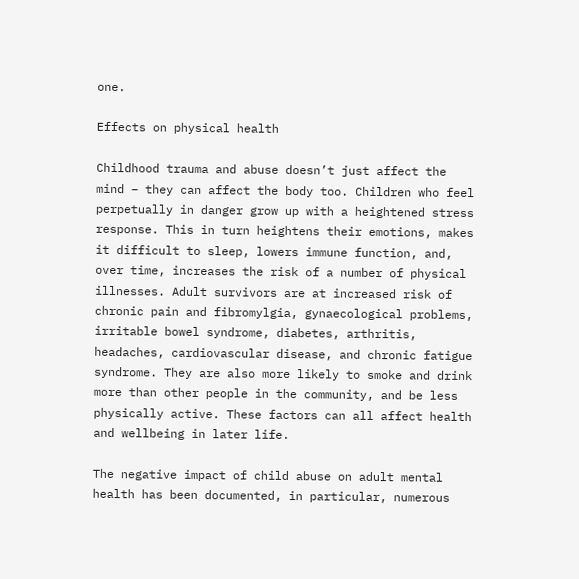one.

Effects on physical health

Childhood trauma and abuse doesn’t just affect the mind – they can affect the body too. Children who feel perpetually in danger grow up with a heightened stress response. This in turn heightens their emotions, makes it difficult to sleep, lowers immune function, and, over time, increases the risk of a number of physical illnesses. Adult survivors are at increased risk of chronic pain and fibromylgia, gynaecological problems, irritable bowel syndrome, diabetes, arthritis, headaches, cardiovascular disease, and chronic fatigue syndrome. They are also more likely to smoke and drink more than other people in the community, and be less physically active. These factors can all affect health and wellbeing in later life.

The negative impact of child abuse on adult mental health has been documented, in particular, numerous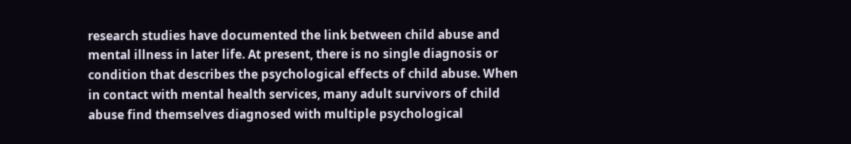research studies have documented the link between child abuse and mental illness in later life. At present, there is no single diagnosis or condition that describes the psychological effects of child abuse. When in contact with mental health services, many adult survivors of child abuse find themselves diagnosed with multiple psychological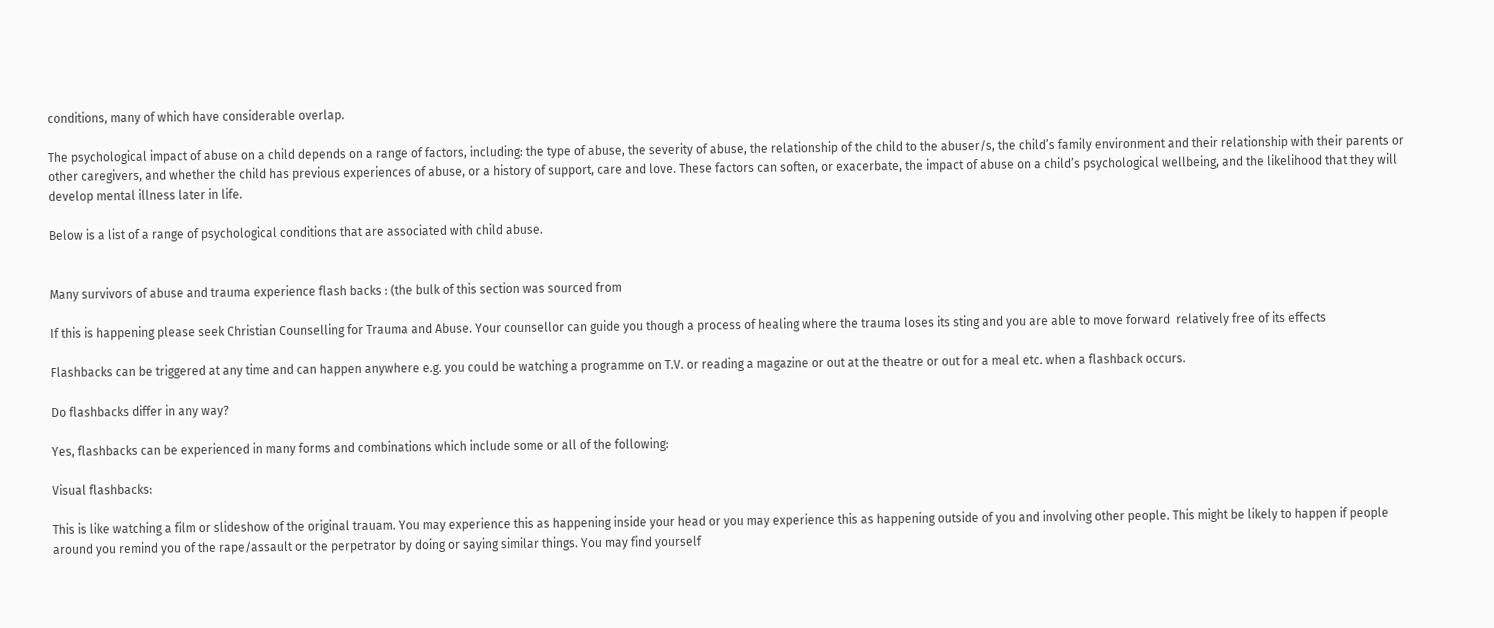conditions, many of which have considerable overlap.

The psychological impact of abuse on a child depends on a range of factors, including: the type of abuse, the severity of abuse, the relationship of the child to the abuser/s, the child’s family environment and their relationship with their parents or other caregivers, and whether the child has previous experiences of abuse, or a history of support, care and love. These factors can soften, or exacerbate, the impact of abuse on a child’s psychological wellbeing, and the likelihood that they will develop mental illness later in life.

Below is a list of a range of psychological conditions that are associated with child abuse.


Many survivors of abuse and trauma experience flash backs : (the bulk of this section was sourced from

If this is happening please seek Christian Counselling for Trauma and Abuse. Your counsellor can guide you though a process of healing where the trauma loses its sting and you are able to move forward  relatively free of its effects

Flashbacks can be triggered at any time and can happen anywhere e.g. you could be watching a programme on T.V. or reading a magazine or out at the theatre or out for a meal etc. when a flashback occurs.

Do flashbacks differ in any way?

Yes, flashbacks can be experienced in many forms and combinations which include some or all of the following:

Visual flashbacks:

This is like watching a film or slideshow of the original trauam. You may experience this as happening inside your head or you may experience this as happening outside of you and involving other people. This might be likely to happen if people around you remind you of the rape/assault or the perpetrator by doing or saying similar things. You may find yourself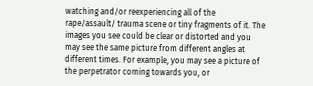watching and/or reexperiencing all of the rape/assault/ trauma scene or tiny fragments of it. The images you see could be clear or distorted and you may see the same picture from different angles at different times. For example, you may see a picture of the perpetrator coming towards you, or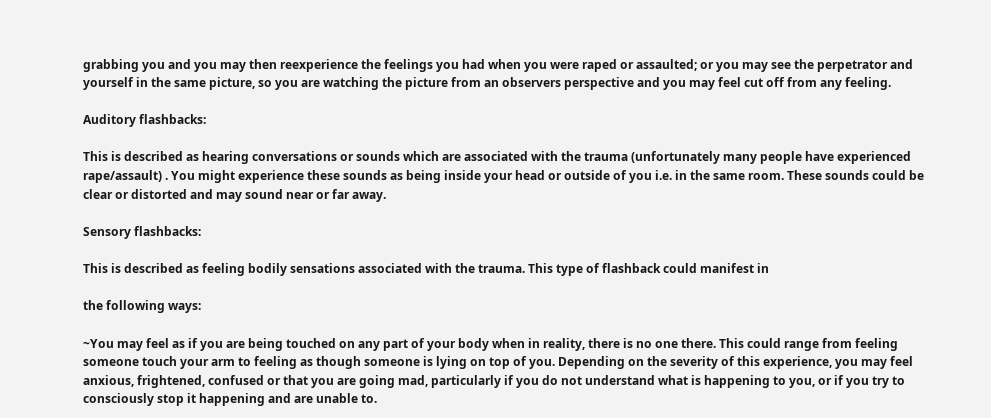grabbing you and you may then reexperience the feelings you had when you were raped or assaulted; or you may see the perpetrator and yourself in the same picture, so you are watching the picture from an observers perspective and you may feel cut off from any feeling.

Auditory flashbacks:

This is described as hearing conversations or sounds which are associated with the trauma (unfortunately many people have experienced rape/assault) . You might experience these sounds as being inside your head or outside of you i.e. in the same room. These sounds could be clear or distorted and may sound near or far away.

Sensory flashbacks:

This is described as feeling bodily sensations associated with the trauma. This type of flashback could manifest in

the following ways:

~You may feel as if you are being touched on any part of your body when in reality, there is no one there. This could range from feeling someone touch your arm to feeling as though someone is lying on top of you. Depending on the severity of this experience, you may feel anxious, frightened, confused or that you are going mad, particularly if you do not understand what is happening to you, or if you try to consciously stop it happening and are unable to.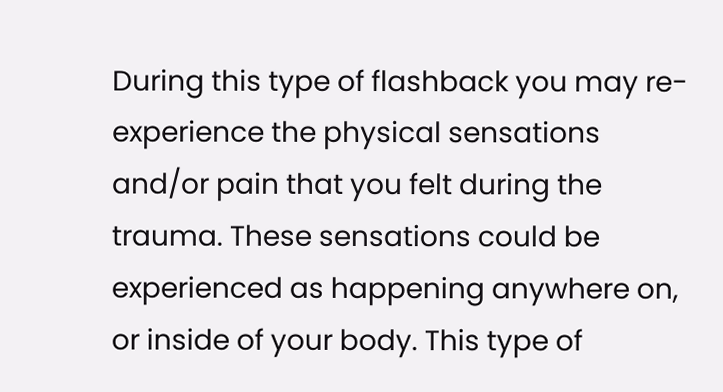During this type of flashback you may re-experience the physical sensations and/or pain that you felt during the trauma. These sensations could be experienced as happening anywhere on, or inside of your body. This type of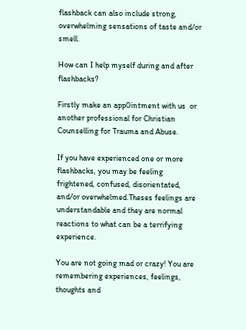flashback can also include strong, overwhelming sensations of taste and/or smell.

How can I help myself during and after flashbacks?

Firstly make an app0intment with us  or another professional for Christian Counselling for Trauma and Abuse.

If you have experienced one or more flashbacks, you may be feeling frightened, confused, disorientated, and/or overwhelmed.Theses feelings are understandable and they are normal reactions to what can be a terrifying experience.

You are not going mad or crazy! You are remembering experiences, feelings, thoughts and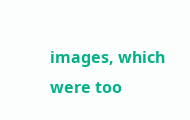images, which were too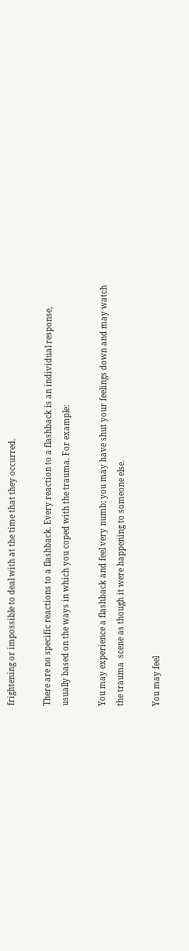frightening or impossible to deal with at the time that they occurred.

There are no specific reactions to a flashback. Every reaction to a flashback is an individual response, usually based on the ways in which you coped with the trauma. For example:

You may experience a flashback and feel very numb; you may have shut your feelings down and may watch the trauma  scene as though it were happening to someone else.

You may feel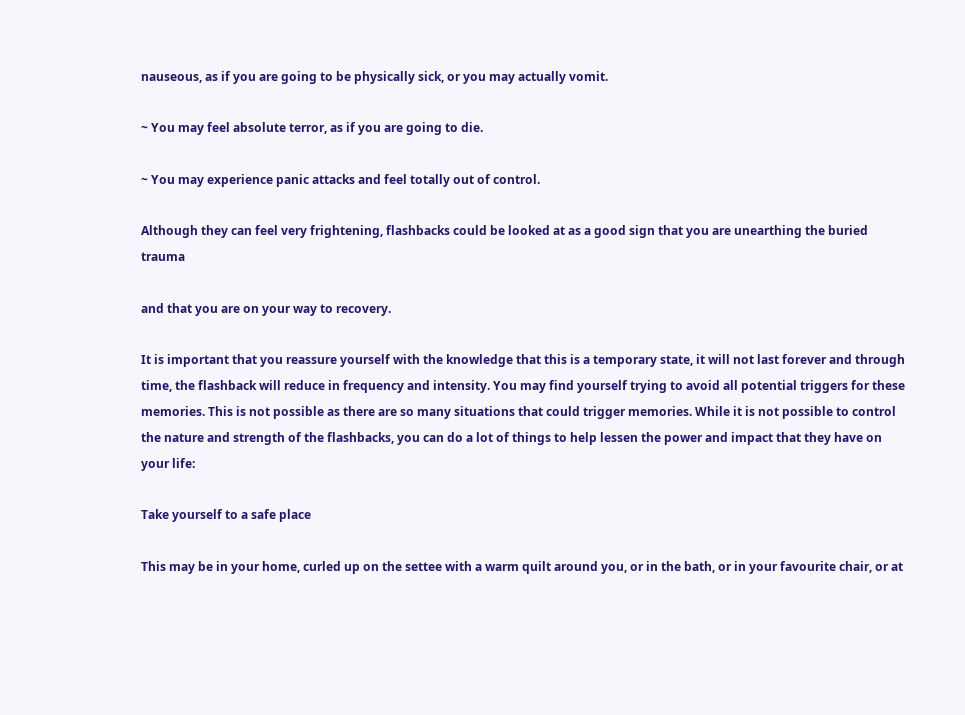nauseous, as if you are going to be physically sick, or you may actually vomit.

~ You may feel absolute terror, as if you are going to die.

~ You may experience panic attacks and feel totally out of control.

Although they can feel very frightening, flashbacks could be looked at as a good sign that you are unearthing the buried trauma

and that you are on your way to recovery.

It is important that you reassure yourself with the knowledge that this is a temporary state, it will not last forever and through time, the flashback will reduce in frequency and intensity. You may find yourself trying to avoid all potential triggers for these memories. This is not possible as there are so many situations that could trigger memories. While it is not possible to control the nature and strength of the flashbacks, you can do a lot of things to help lessen the power and impact that they have on your life:

Take yourself to a safe place

This may be in your home, curled up on the settee with a warm quilt around you, or in the bath, or in your favourite chair, or at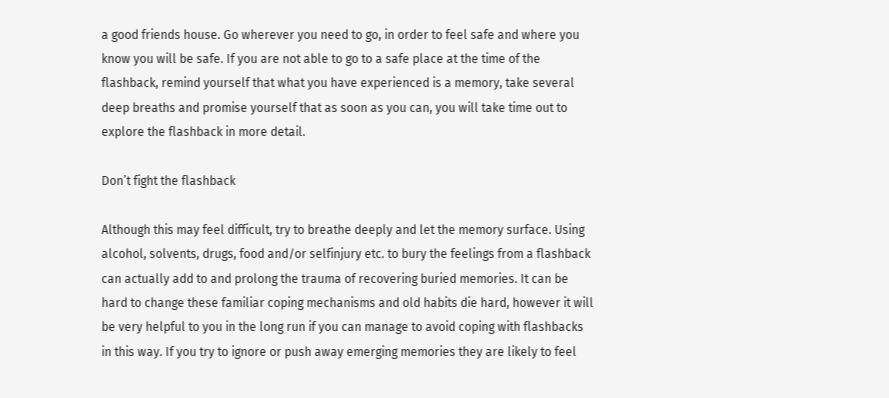a good friends house. Go wherever you need to go, in order to feel safe and where you know you will be safe. If you are not able to go to a safe place at the time of the flashback, remind yourself that what you have experienced is a memory, take several deep breaths and promise yourself that as soon as you can, you will take time out to explore the flashback in more detail.

Don’t fight the flashback

Although this may feel difficult, try to breathe deeply and let the memory surface. Using alcohol, solvents, drugs, food and/or selfinjury etc. to bury the feelings from a flashback can actually add to and prolong the trauma of recovering buried memories. It can be hard to change these familiar coping mechanisms and old habits die hard, however it will be very helpful to you in the long run if you can manage to avoid coping with flashbacks in this way. If you try to ignore or push away emerging memories they are likely to feel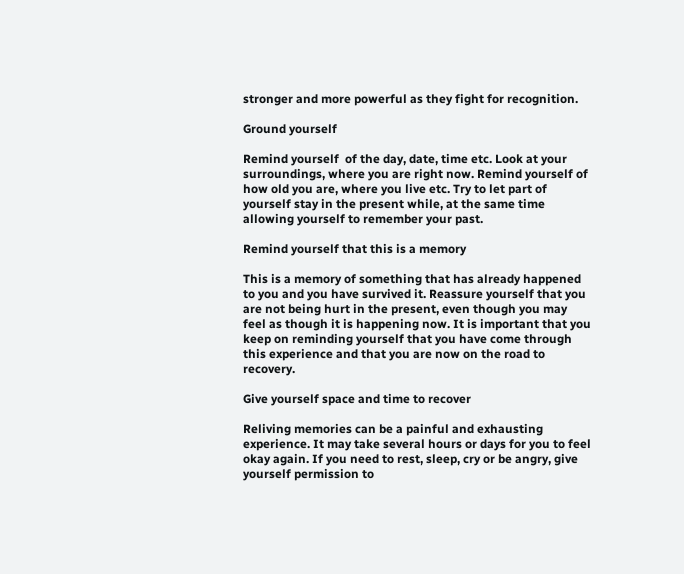stronger and more powerful as they fight for recognition.

Ground yourself

Remind yourself  of the day, date, time etc. Look at your surroundings, where you are right now. Remind yourself of how old you are, where you live etc. Try to let part of yourself stay in the present while, at the same time allowing yourself to remember your past.

Remind yourself that this is a memory

This is a memory of something that has already happened to you and you have survived it. Reassure yourself that you are not being hurt in the present, even though you may feel as though it is happening now. It is important that you keep on reminding yourself that you have come through this experience and that you are now on the road to recovery.

Give yourself space and time to recover

Reliving memories can be a painful and exhausting experience. It may take several hours or days for you to feel okay again. If you need to rest, sleep, cry or be angry, give yourself permission to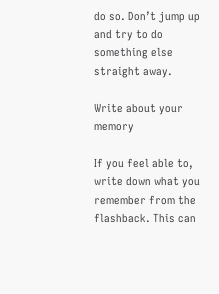do so. Don’t jump up and try to do something else straight away.

Write about your memory

If you feel able to, write down what you remember from the flashback. This can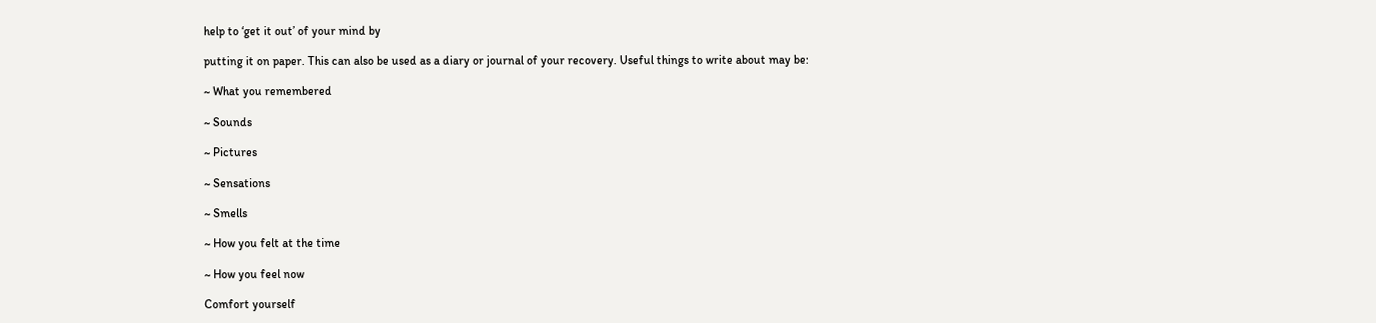help to ‘get it out’ of your mind by

putting it on paper. This can also be used as a diary or journal of your recovery. Useful things to write about may be:

~ What you remembered

~ Sounds

~ Pictures

~ Sensations

~ Smells

~ How you felt at the time

~ How you feel now

Comfort yourself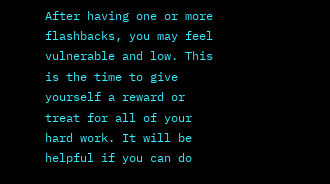After having one or more flashbacks, you may feel vulnerable and low. This is the time to give yourself a reward or treat for all of your hard work. It will be helpful if you can do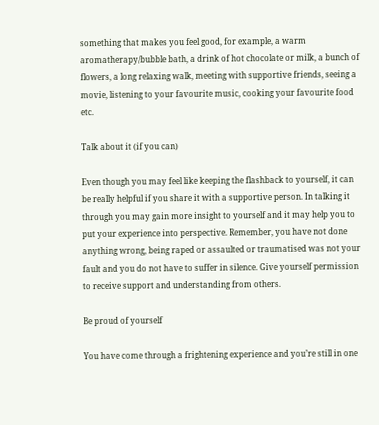something that makes you feel good, for example, a warm aromatherapy/bubble bath, a drink of hot chocolate or milk, a bunch of flowers, a long relaxing walk, meeting with supportive friends, seeing a movie, listening to your favourite music, cooking your favourite food etc.

Talk about it (if you can)

Even though you may feel like keeping the flashback to yourself, it can be really helpful if you share it with a supportive person. In talking it through you may gain more insight to yourself and it may help you to put your experience into perspective. Remember, you have not done anything wrong, being raped or assaulted or traumatised was not your fault and you do not have to suffer in silence. Give yourself permission to receive support and understanding from others.

Be proud of yourself

You have come through a frightening experience and you’re still in one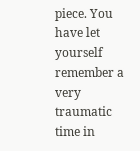piece. You have let yourself remember a very traumatic time in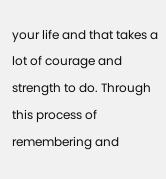your life and that takes a lot of courage and strength to do. Through this process of remembering and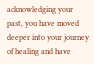acknowledging your past, you have moved deeper into your journey of healing and have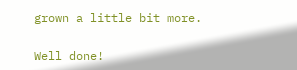grown a little bit more.

Well done!